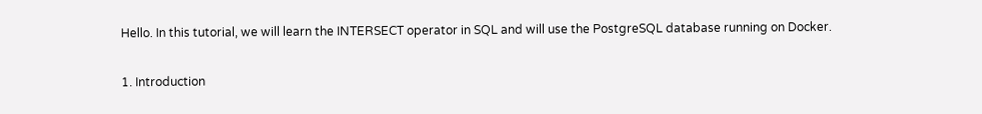Hello. In this tutorial, we will learn the INTERSECT operator in SQL and will use the PostgreSQL database running on Docker.

1. Introduction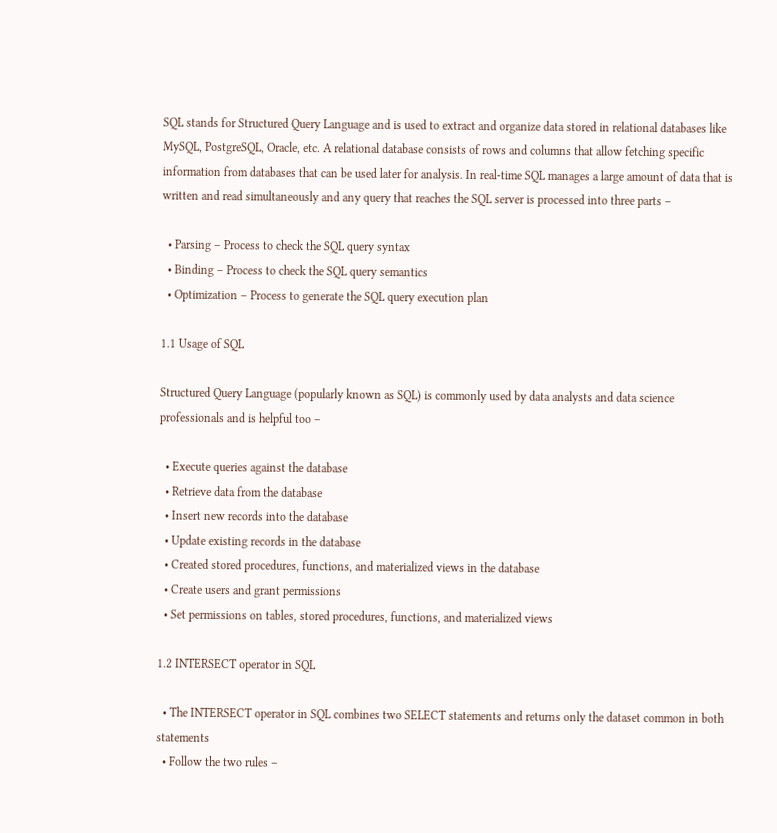SQL stands for Structured Query Language and is used to extract and organize data stored in relational databases like MySQL, PostgreSQL, Oracle, etc. A relational database consists of rows and columns that allow fetching specific information from databases that can be used later for analysis. In real-time SQL manages a large amount of data that is written and read simultaneously and any query that reaches the SQL server is processed into three parts –

  • Parsing – Process to check the SQL query syntax
  • Binding – Process to check the SQL query semantics
  • Optimization – Process to generate the SQL query execution plan

1.1 Usage of SQL

Structured Query Language (popularly known as SQL) is commonly used by data analysts and data science professionals and is helpful too –

  • Execute queries against the database
  • Retrieve data from the database
  • Insert new records into the database
  • Update existing records in the database
  • Created stored procedures, functions, and materialized views in the database
  • Create users and grant permissions
  • Set permissions on tables, stored procedures, functions, and materialized views

1.2 INTERSECT operator in SQL

  • The INTERSECT operator in SQL combines two SELECT statements and returns only the dataset common in both statements
  • Follow the two rules –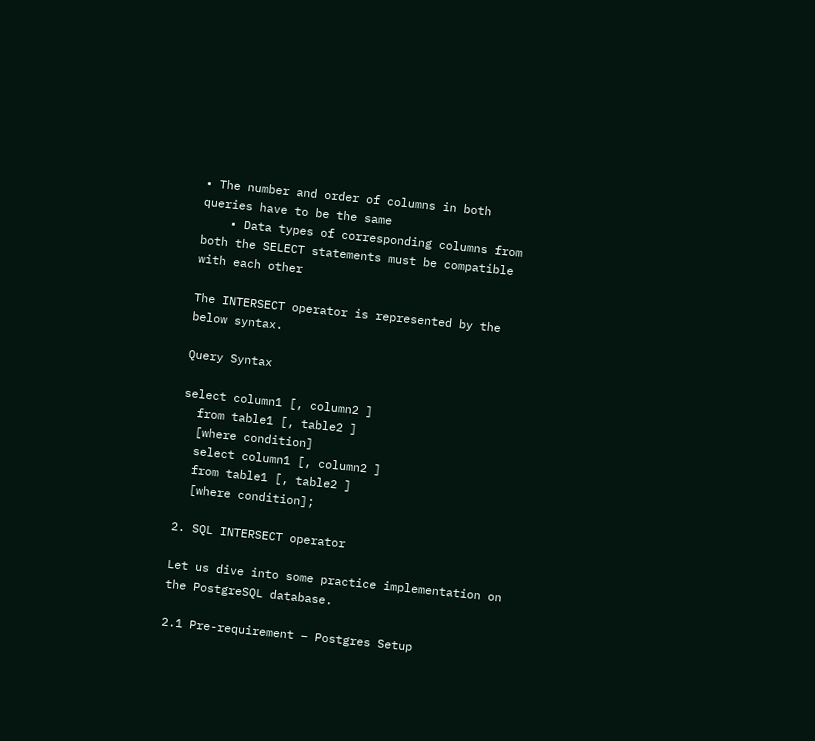• The number and order of columns in both queries have to be the same
    • Data types of corresponding columns from both the SELECT statements must be compatible with each other

The INTERSECT operator is represented by the below syntax.

Query Syntax

select column1 [, column2 ]
  from table1 [, table2 ]
  [where condition]
  select column1 [, column2 ]
  from table1 [, table2 ]
  [where condition];

2. SQL INTERSECT operator

Let us dive into some practice implementation on the PostgreSQL database.

2.1 Pre-requirement – Postgres Setup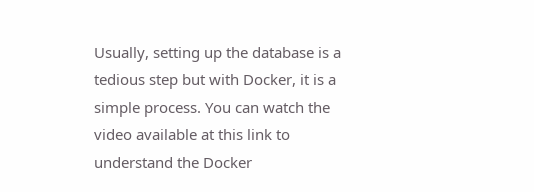Usually, setting up the database is a tedious step but with Docker, it is a simple process. You can watch the video available at this link to understand the Docker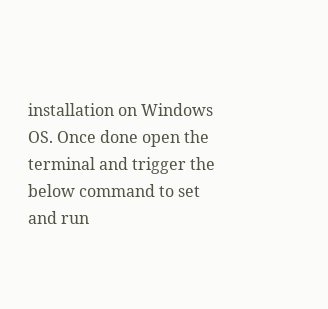installation on Windows OS. Once done open the terminal and trigger the below command to set and run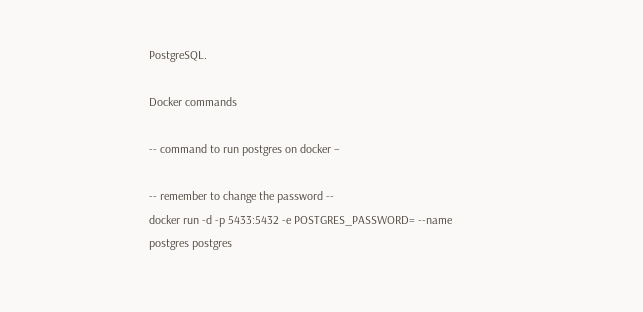PostgreSQL.

Docker commands

-- command to run postgres on docker –

-- remember to change the password --
docker run -d -p 5433:5432 -e POSTGRES_PASSWORD= --name postgres postgres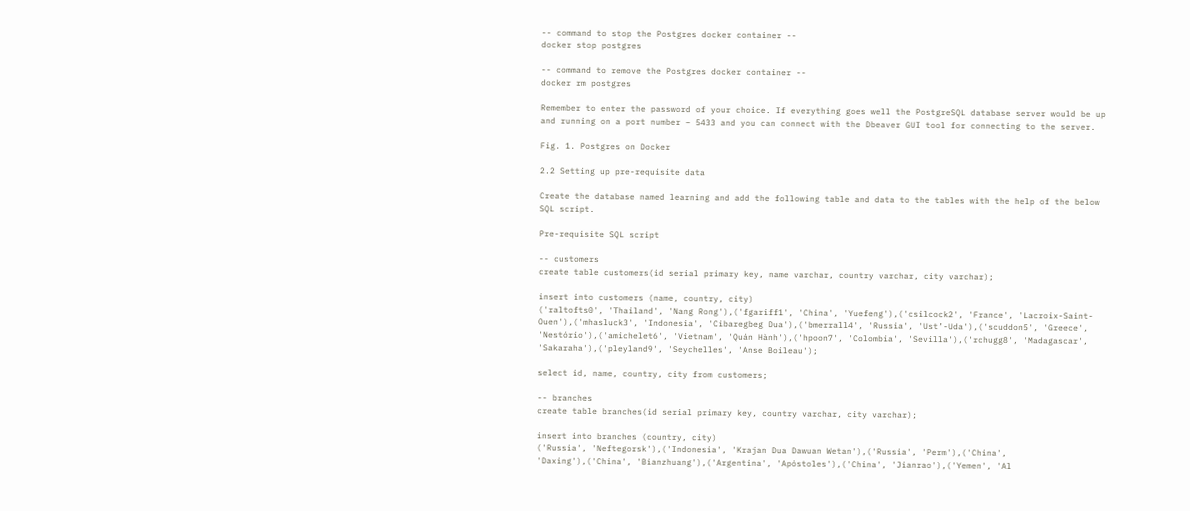-- command to stop the Postgres docker container --
docker stop postgres

-- command to remove the Postgres docker container --
docker rm postgres

Remember to enter the password of your choice. If everything goes well the PostgreSQL database server would be up and running on a port number – 5433 and you can connect with the Dbeaver GUI tool for connecting to the server.

Fig. 1. Postgres on Docker

2.2 Setting up pre-requisite data

Create the database named learning and add the following table and data to the tables with the help of the below SQL script.

Pre-requisite SQL script

-- customers
create table customers(id serial primary key, name varchar, country varchar, city varchar);

insert into customers (name, country, city)
('raltofts0', 'Thailand', 'Nang Rong'),('fgariff1', 'China', 'Yuefeng'),('csilcock2', 'France', 'Lacroix-Saint-Ouen'),('mhasluck3', 'Indonesia', 'Cibaregbeg Dua'),('bmerrall4', 'Russia', 'Ust’-Uda'),('scuddon5', 'Greece', 'Nestório'),('amichelet6', 'Vietnam', 'Quán Hành'),('hpoon7', 'Colombia', 'Sevilla'),('rchugg8', 'Madagascar', 'Sakaraha'),('pleyland9', 'Seychelles', 'Anse Boileau');

select id, name, country, city from customers;

-- branches
create table branches(id serial primary key, country varchar, city varchar);

insert into branches (country, city)
('Russia', 'Neftegorsk'),('Indonesia', 'Krajan Dua Dawuan Wetan'),('Russia', 'Perm'),('China', 'Daxing'),('China', 'Bianzhuang'),('Argentina', 'Apóstoles'),('China', 'Jianrao'),('Yemen', 'Al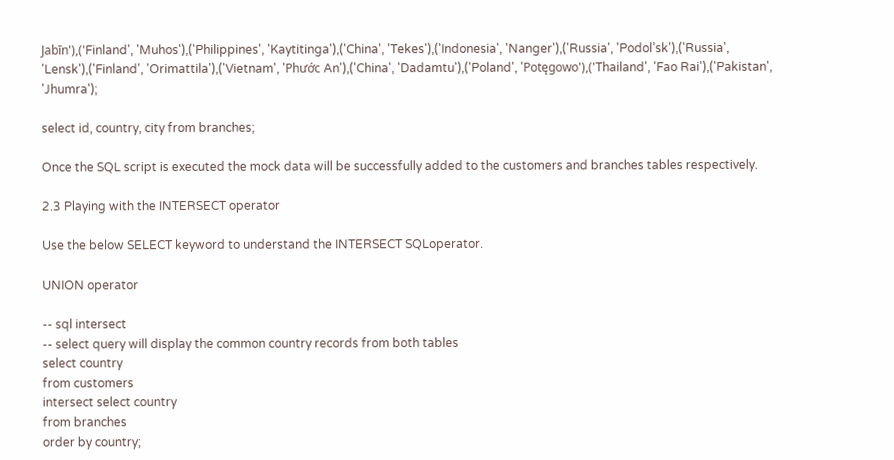Jabīn'),('Finland', 'Muhos'),('Philippines', 'Kaytitinga'),('China', 'Tekes'),('Indonesia', 'Nanger'),('Russia', 'Podol’sk'),('Russia', 'Lensk'),('Finland', 'Orimattila'),('Vietnam', 'Phước An'),('China', 'Dadamtu'),('Poland', 'Potęgowo'),('Thailand', 'Fao Rai'),('Pakistan', 'Jhumra');

select id, country, city from branches;

Once the SQL script is executed the mock data will be successfully added to the customers and branches tables respectively.

2.3 Playing with the INTERSECT operator

Use the below SELECT keyword to understand the INTERSECT SQLoperator.

UNION operator

-- sql intersect
-- select query will display the common country records from both tables
select country
from customers
intersect select country
from branches
order by country;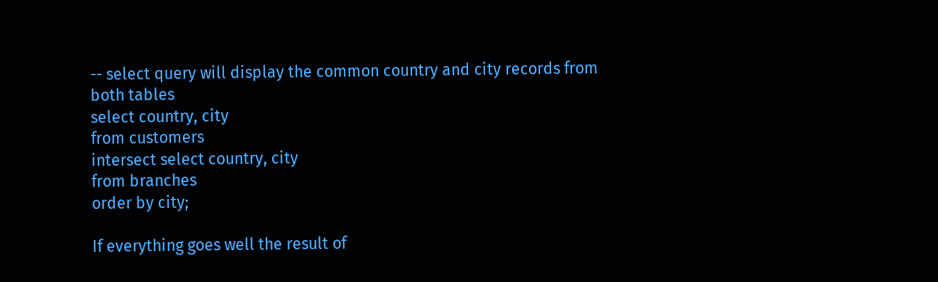-- select query will display the common country and city records from both tables
select country, city
from customers
intersect select country, city
from branches
order by city;

If everything goes well the result of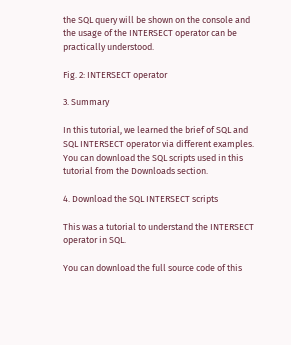the SQL query will be shown on the console and the usage of the INTERSECT operator can be practically understood.

Fig. 2: INTERSECT operator

3. Summary

In this tutorial, we learned the brief of SQL and SQL INTERSECT operator via different examples. You can download the SQL scripts used in this tutorial from the Downloads section.

4. Download the SQL INTERSECT scripts

This was a tutorial to understand the INTERSECT operator in SQL.

You can download the full source code of this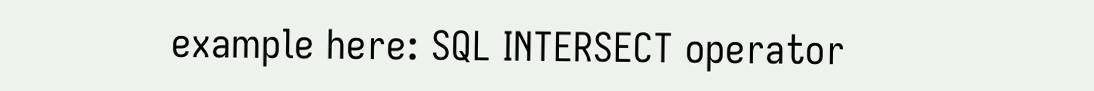example here: SQL INTERSECT operator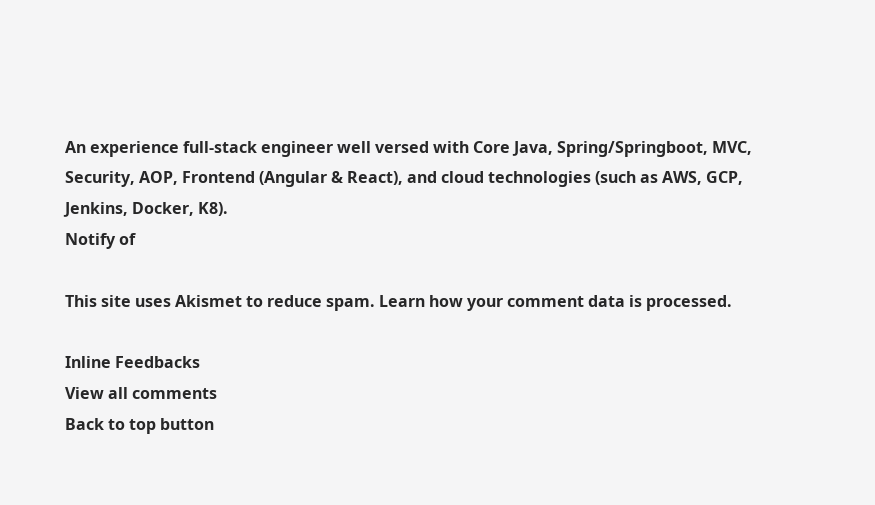An experience full-stack engineer well versed with Core Java, Spring/Springboot, MVC, Security, AOP, Frontend (Angular & React), and cloud technologies (such as AWS, GCP, Jenkins, Docker, K8).
Notify of

This site uses Akismet to reduce spam. Learn how your comment data is processed.

Inline Feedbacks
View all comments
Back to top button